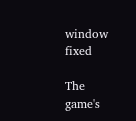window fixed

The game's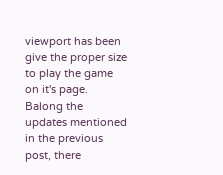viewport has been give the proper size to play the game on it's page. Balong the updates mentioned in the previous post, there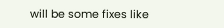will be some fixes like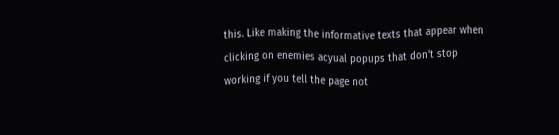this. Like making the informative texts that appear when clicking on enemies acyual popups that don't stop working if you tell the page not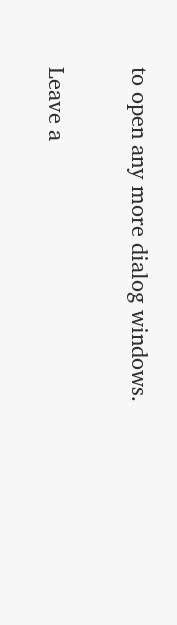to open any more dialog windows.

Leave a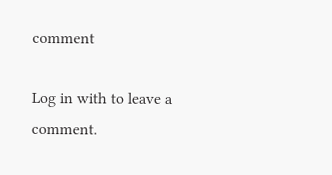comment

Log in with to leave a comment.